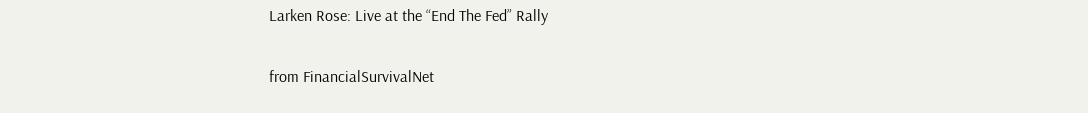Larken Rose: Live at the “End The Fed” Rally

from FinancialSurvivalNet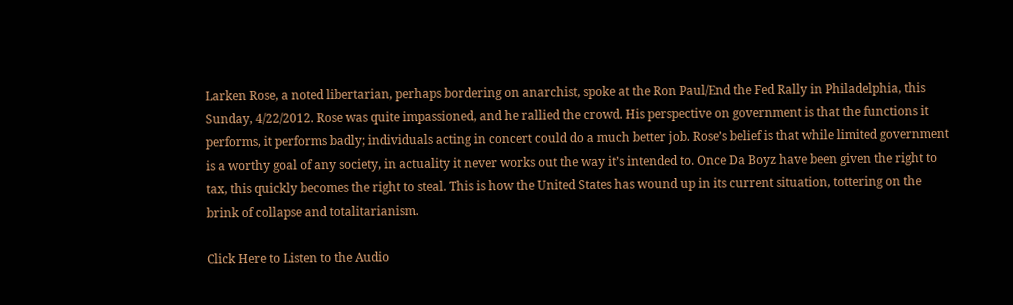Larken Rose, a noted libertarian, perhaps bordering on anarchist, spoke at the Ron Paul/End the Fed Rally in Philadelphia, this Sunday, 4/22/2012. Rose was quite impassioned, and he rallied the crowd. His perspective on government is that the functions it performs, it performs badly; individuals acting in concert could do a much better job. Rose’s belief is that while limited government is a worthy goal of any society, in actuality it never works out the way it’s intended to. Once Da Boyz have been given the right to tax, this quickly becomes the right to steal. This is how the United States has wound up in its current situation, tottering on the brink of collapse and totalitarianism.

Click Here to Listen to the Audio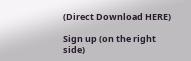(Direct Download HERE)

Sign up (on the right side)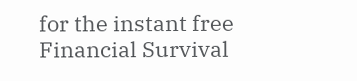for the instant free Financial Survival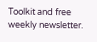Toolkit and free weekly newsletter.